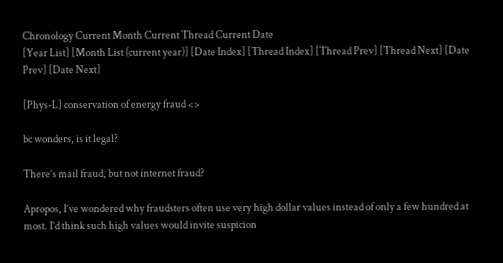Chronology Current Month Current Thread Current Date
[Year List] [Month List (current year)] [Date Index] [Thread Index] [Thread Prev] [Thread Next] [Date Prev] [Date Next]

[Phys-L] conservation of energy fraud <>

bc wonders, is it legal?

There’s mail fraud, but not internet fraud?

Apropos, I’ve wondered why fraudsters often use very high dollar values instead of only a few hundred at most. I’d think such high values would invite suspicion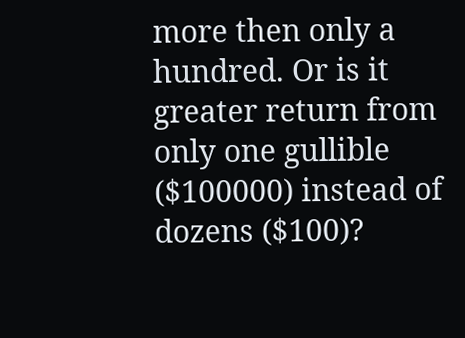more then only a hundred. Or is it greater return from only one gullible ($100000) instead of dozens ($100)?